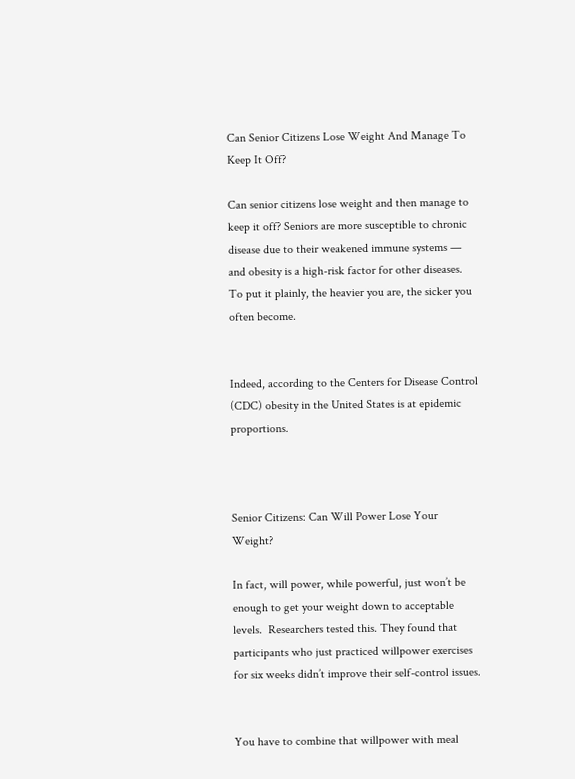Can Senior Citizens Lose Weight And Manage To Keep It Off?

Can senior citizens lose weight and then manage to keep it off? Seniors are more susceptible to chronic disease due to their weakened immune systems — and obesity is a high-risk factor for other diseases. To put it plainly, the heavier you are, the sicker you often become.


Indeed, according to the Centers for Disease Control (CDC) obesity in the United States is at epidemic proportions.



Senior Citizens: Can Will Power Lose Your Weight?

In fact, will power, while powerful, just won’t be enough to get your weight down to acceptable levels.  Researchers tested this. They found that participants who just practiced willpower exercises for six weeks didn’t improve their self-control issues.


You have to combine that willpower with meal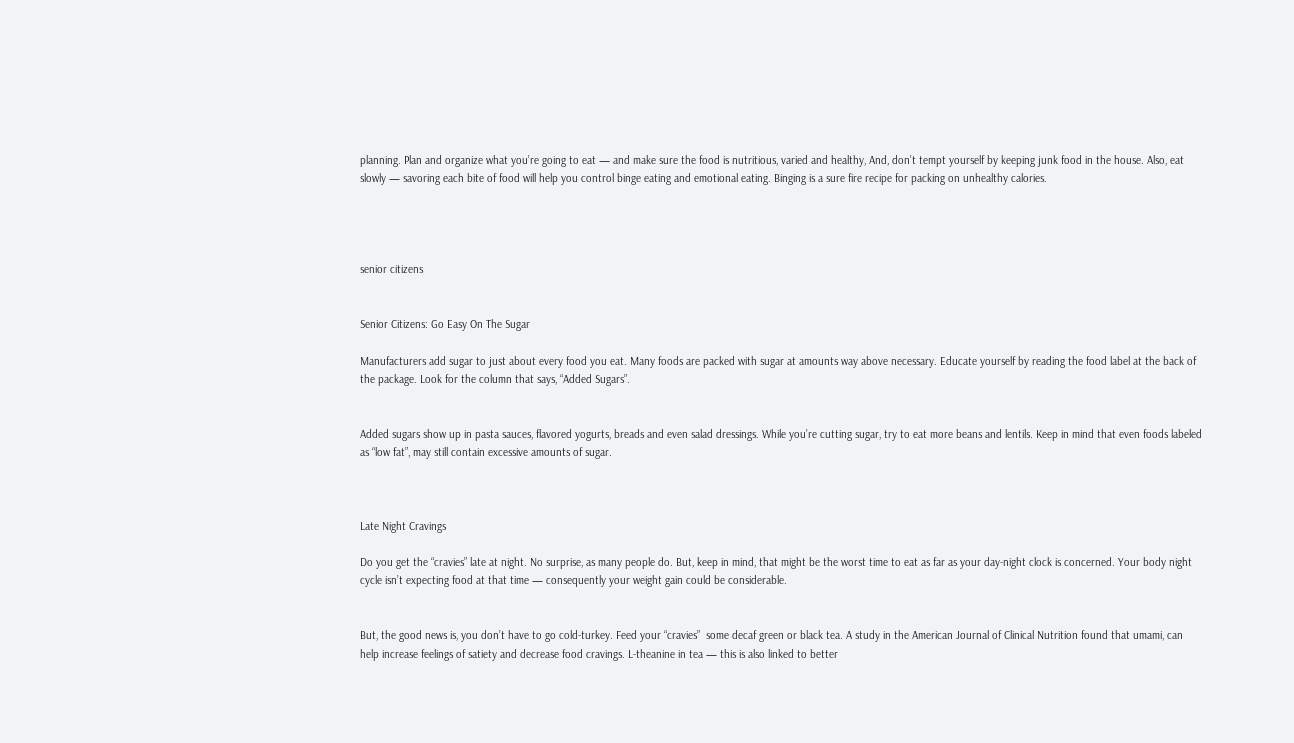planning. Plan and organize what you’re going to eat — and make sure the food is nutritious, varied and healthy, And, don’t tempt yourself by keeping junk food in the house. Also, eat slowly — savoring each bite of food will help you control binge eating and emotional eating. Binging is a sure fire recipe for packing on unhealthy calories.




senior citizens


Senior Citizens: Go Easy On The Sugar

Manufacturers add sugar to just about every food you eat. Many foods are packed with sugar at amounts way above necessary. Educate yourself by reading the food label at the back of the package. Look for the column that says, “Added Sugars”.


Added sugars show up in pasta sauces, flavored yogurts, breads and even salad dressings. While you’re cutting sugar, try to eat more beans and lentils. Keep in mind that even foods labeled as “low fat”, may still contain excessive amounts of sugar.



Late Night Cravings

Do you get the “cravies” late at night. No surprise, as many people do. But, keep in mind, that might be the worst time to eat as far as your day-night clock is concerned. Your body night cycle isn’t expecting food at that time — consequently your weight gain could be considerable.


But, the good news is, you don’t have to go cold-turkey. Feed your “cravies”  some decaf green or black tea. A study in the American Journal of Clinical Nutrition found that umami, can help increase feelings of satiety and decrease food cravings. L-theanine in tea — this is also linked to better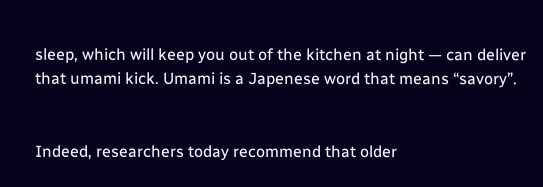sleep, which will keep you out of the kitchen at night — can deliver that umami kick. Umami is a Japenese word that means “savory”.


Indeed, researchers today recommend that older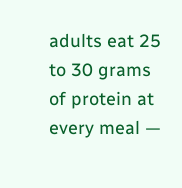adults eat 25 to 30 grams of protein at every meal —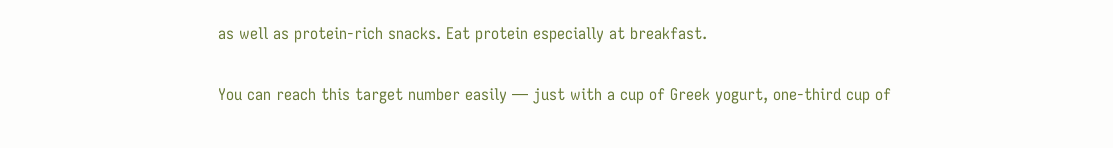as well as protein-rich snacks. Eat protein especially at breakfast.

You can reach this target number easily — just with a cup of Greek yogurt, one-third cup of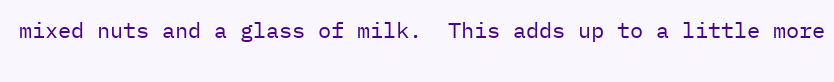mixed nuts and a glass of milk.  This adds up to a little more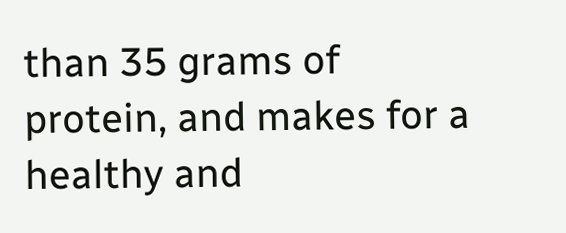than 35 grams of protein, and makes for a healthy and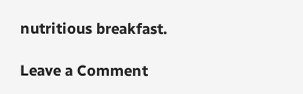nutritious breakfast.

Leave a Comment